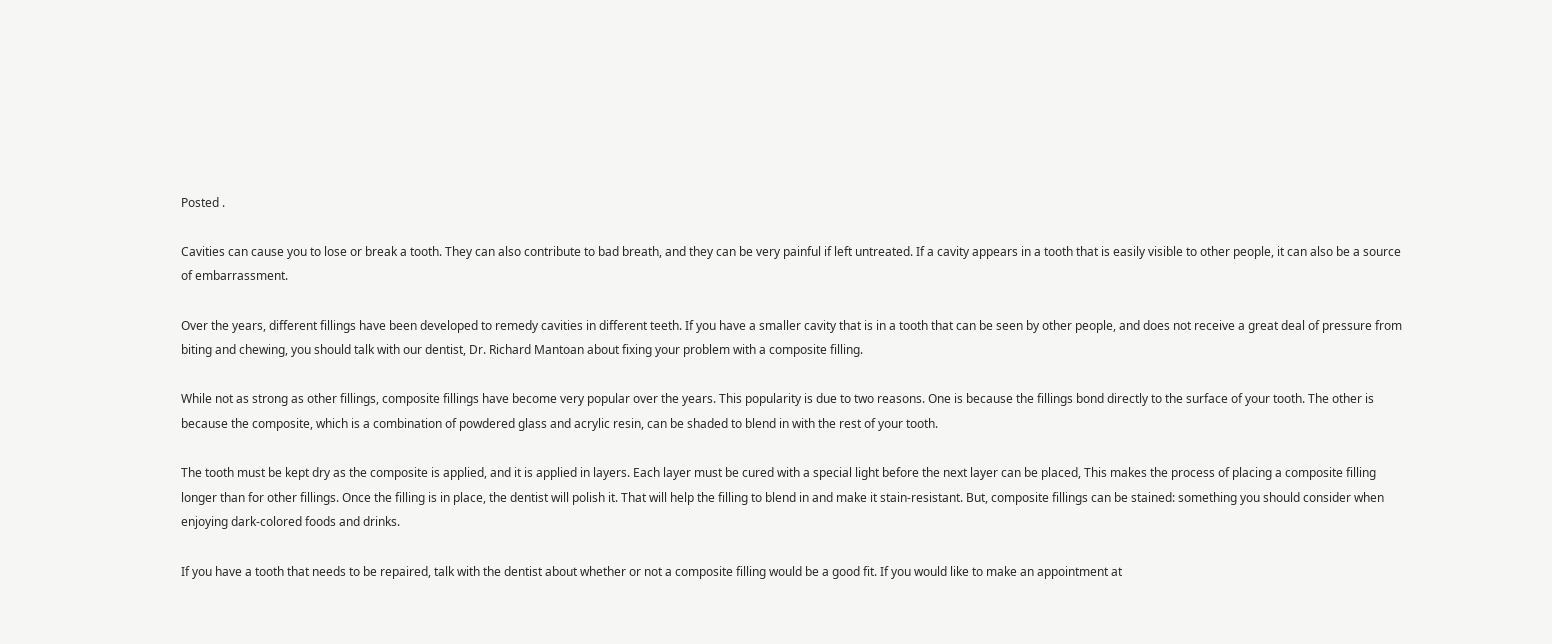Posted .

Cavities can cause you to lose or break a tooth. They can also contribute to bad breath, and they can be very painful if left untreated. If a cavity appears in a tooth that is easily visible to other people, it can also be a source of embarrassment.

Over the years, different fillings have been developed to remedy cavities in different teeth. If you have a smaller cavity that is in a tooth that can be seen by other people, and does not receive a great deal of pressure from biting and chewing, you should talk with our dentist, Dr. Richard Mantoan about fixing your problem with a composite filling.

While not as strong as other fillings, composite fillings have become very popular over the years. This popularity is due to two reasons. One is because the fillings bond directly to the surface of your tooth. The other is because the composite, which is a combination of powdered glass and acrylic resin, can be shaded to blend in with the rest of your tooth.

The tooth must be kept dry as the composite is applied, and it is applied in layers. Each layer must be cured with a special light before the next layer can be placed, This makes the process of placing a composite filling longer than for other fillings. Once the filling is in place, the dentist will polish it. That will help the filling to blend in and make it stain-resistant. But, composite fillings can be stained: something you should consider when enjoying dark-colored foods and drinks.

If you have a tooth that needs to be repaired, talk with the dentist about whether or not a composite filling would be a good fit. If you would like to make an appointment at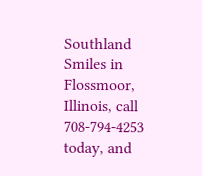Southland Smiles in Flossmoor, Illinois, call 708-794-4253 today, and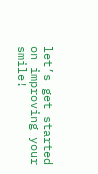let’s get started on improving your smile!